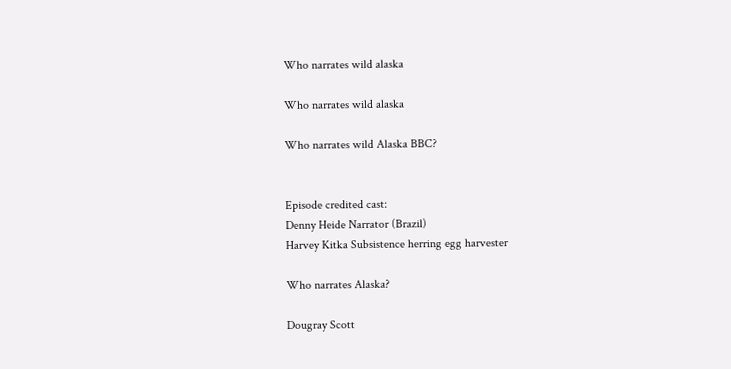Who narrates wild alaska

Who narrates wild alaska

Who narrates wild Alaska BBC?


Episode credited cast:
Denny Heide Narrator (Brazil)
Harvey Kitka Subsistence herring egg harvester

Who narrates Alaska?

Dougray Scott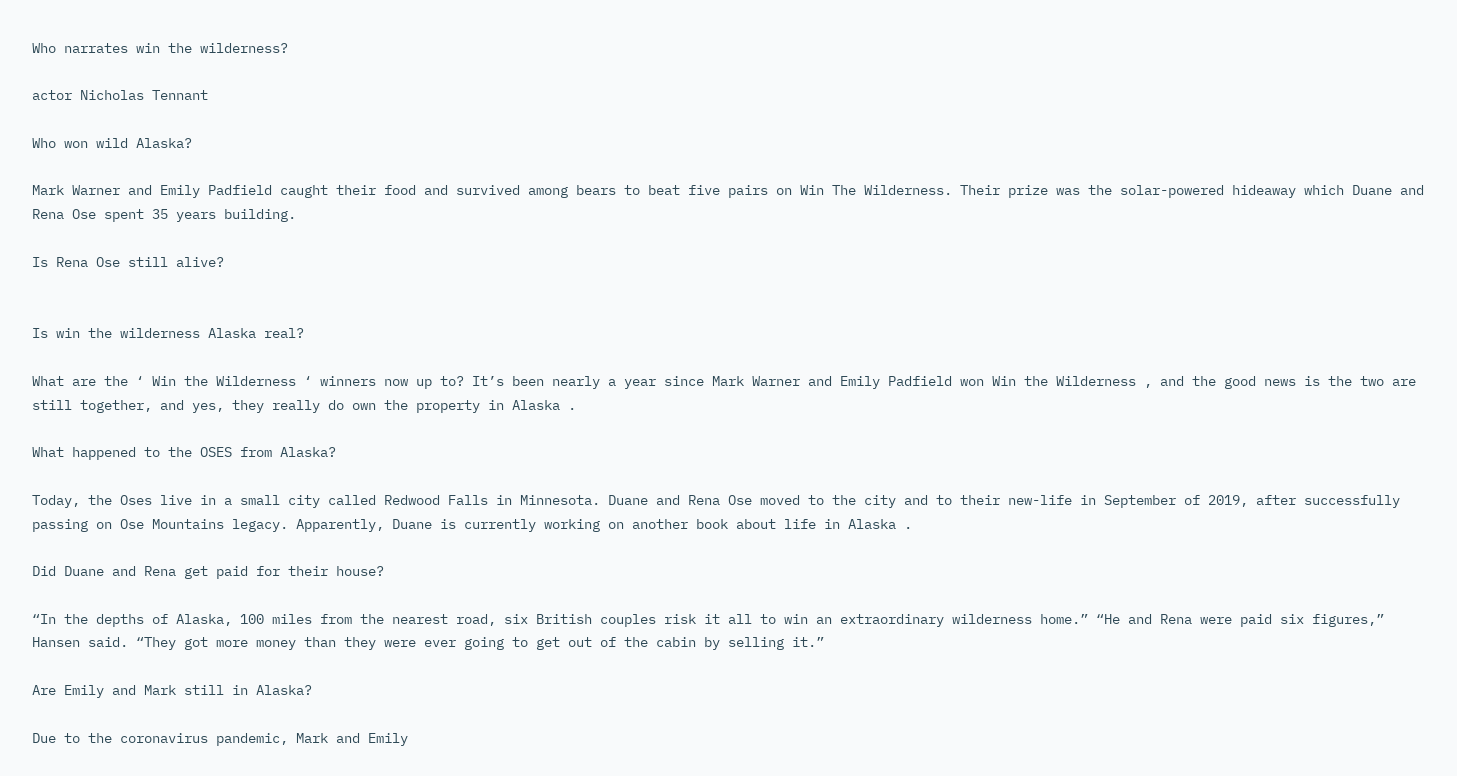Who narrates win the wilderness?

actor Nicholas Tennant

Who won wild Alaska?

Mark Warner and Emily Padfield caught their food and survived among bears to beat five pairs on Win The Wilderness. Their prize was the solar-powered hideaway which Duane and Rena Ose spent 35 years building.

Is Rena Ose still alive?


Is win the wilderness Alaska real?

What are the ‘ Win the Wilderness ‘ winners now up to? It’s been nearly a year since Mark Warner and Emily Padfield won Win the Wilderness , and the good news is the two are still together, and yes, they really do own the property in Alaska .

What happened to the OSES from Alaska?

Today, the Oses live in a small city called Redwood Falls in Minnesota. Duane and Rena Ose moved to the city and to their new-life in September of 2019, after successfully passing on Ose Mountains legacy. Apparently, Duane is currently working on another book about life in Alaska .

Did Duane and Rena get paid for their house?

“In the depths of Alaska, 100 miles from the nearest road, six British couples risk it all to win an extraordinary wilderness home.” “He and Rena were paid six figures,” Hansen said. “They got more money than they were ever going to get out of the cabin by selling it.”

Are Emily and Mark still in Alaska?

Due to the coronavirus pandemic, Mark and Emily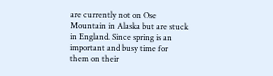are currently not on Ose Mountain in Alaska but are stuck in England. Since spring is an important and busy time for them on their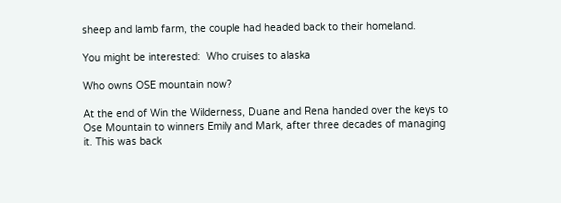sheep and lamb farm, the couple had headed back to their homeland.

You might be interested:  Who cruises to alaska

Who owns OSE mountain now?

At the end of Win the Wilderness, Duane and Rena handed over the keys to Ose Mountain to winners Emily and Mark, after three decades of managing it. This was back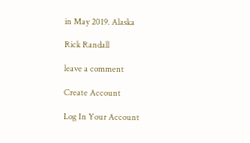in May 2019. Alaska

Rick Randall

leave a comment

Create Account

Log In Your Account